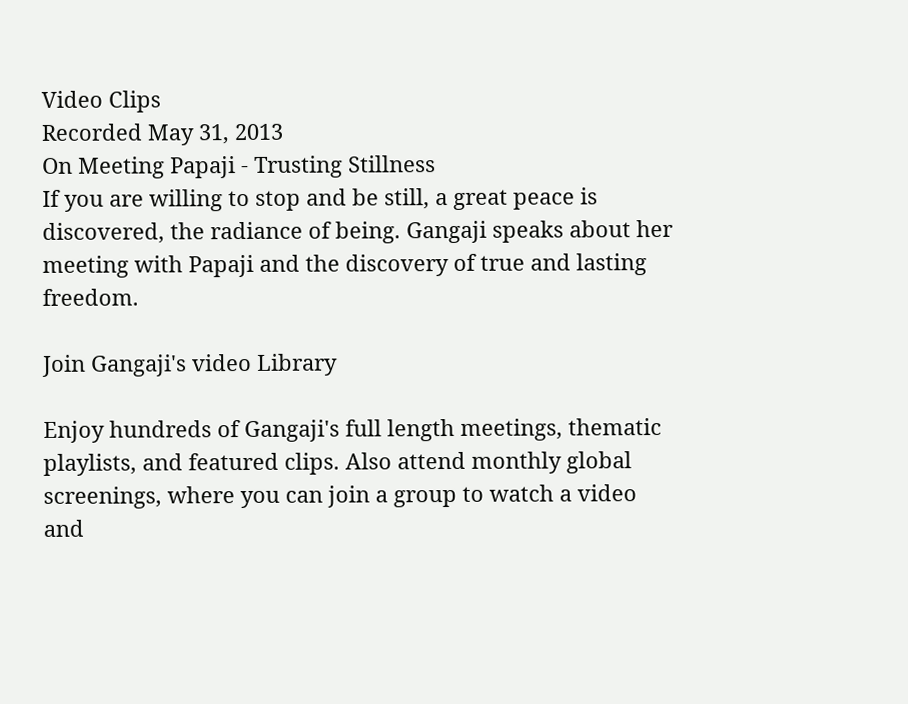Video Clips
Recorded May 31, 2013
On Meeting Papaji - Trusting Stillness
If you are willing to stop and be still, a great peace is discovered, the radiance of being. Gangaji speaks about her meeting with Papaji and the discovery of true and lasting freedom.

Join Gangaji's video Library

Enjoy hundreds of Gangaji's full length meetings, thematic playlists, and featured clips. Also attend monthly global screenings, where you can join a group to watch a video and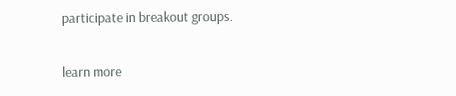participate in breakout groups.

learn more